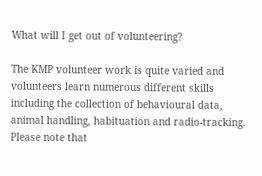What will I get out of volunteering?

The KMP volunteer work is quite varied and volunteers learn numerous different skills including the collection of behavioural data, animal handling, habituation and radio-tracking. Please note that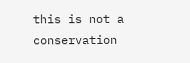this is not a conservation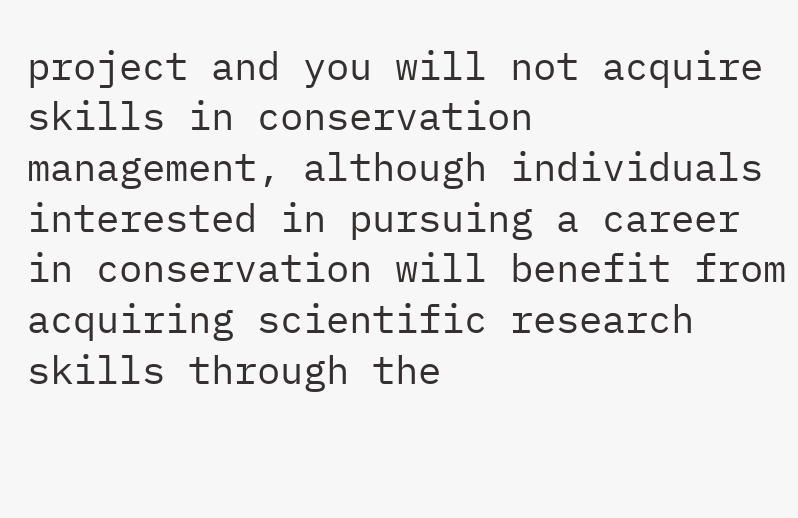project and you will not acquire skills in conservation management, although individuals interested in pursuing a career in conservation will benefit from acquiring scientific research skills through the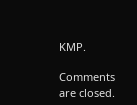KMP.

Comments are closed.